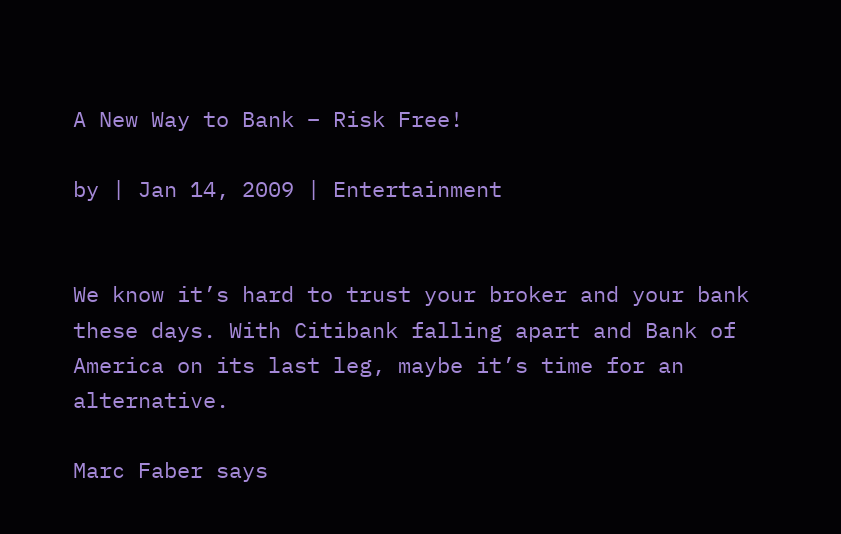A New Way to Bank – Risk Free!

by | Jan 14, 2009 | Entertainment


We know it’s hard to trust your broker and your bank these days. With Citibank falling apart and Bank of America on its last leg, maybe it’s time for an alternative.

Marc Faber says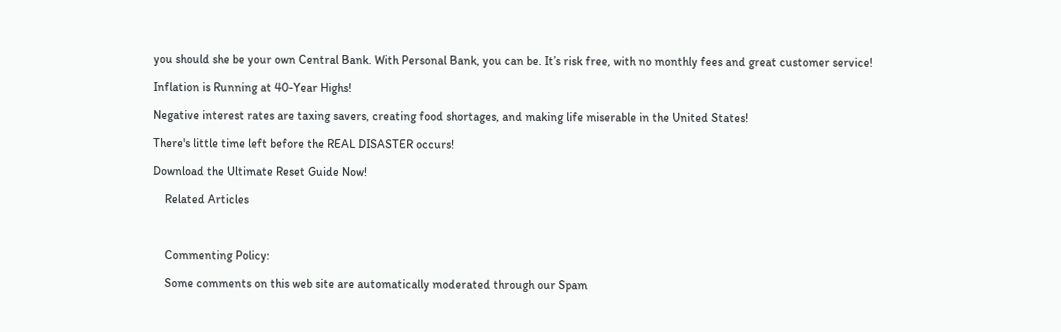you should she be your own Central Bank. With Personal Bank, you can be. It’s risk free, with no monthly fees and great customer service!

Inflation is Running at 40-Year Highs!

Negative interest rates are taxing savers, creating food shortages, and making life miserable in the United States!

There's little time left before the REAL DISASTER occurs!

Download the Ultimate Reset Guide Now!

    Related Articles



    Commenting Policy:

    Some comments on this web site are automatically moderated through our Spam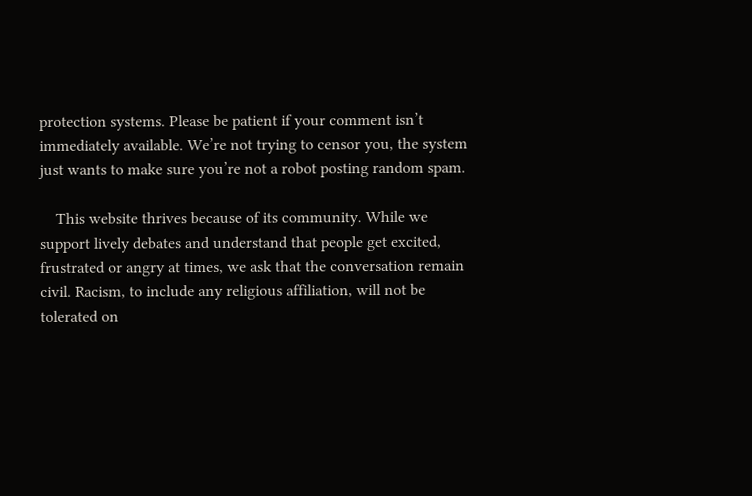protection systems. Please be patient if your comment isn’t immediately available. We’re not trying to censor you, the system just wants to make sure you’re not a robot posting random spam.

    This website thrives because of its community. While we support lively debates and understand that people get excited, frustrated or angry at times, we ask that the conversation remain civil. Racism, to include any religious affiliation, will not be tolerated on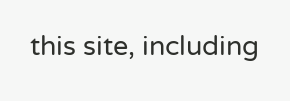this site, including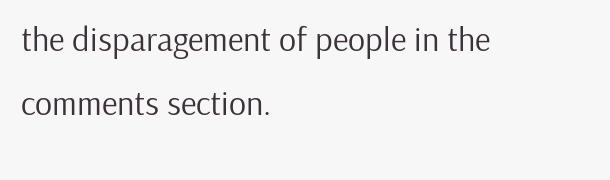the disparagement of people in the comments section.